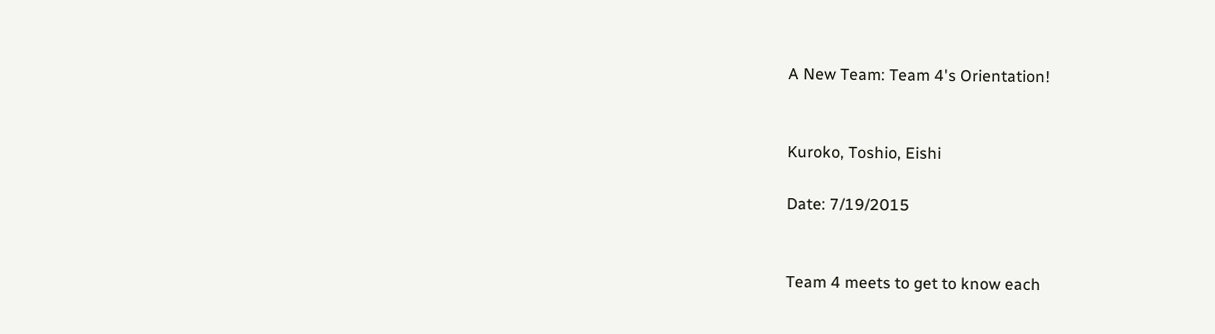A New Team: Team 4's Orientation!


Kuroko, Toshio, Eishi

Date: 7/19/2015


Team 4 meets to get to know each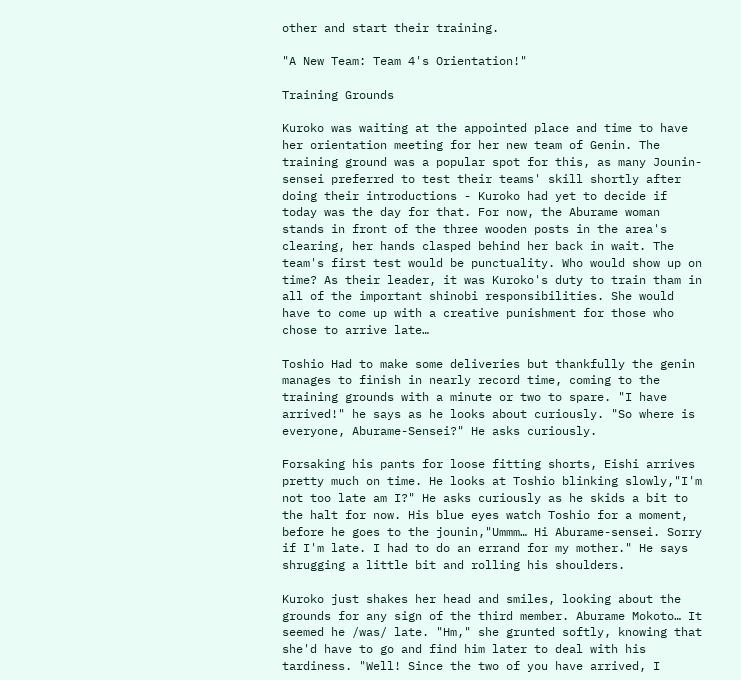other and start their training.

"A New Team: Team 4's Orientation!"

Training Grounds

Kuroko was waiting at the appointed place and time to have her orientation meeting for her new team of Genin. The training ground was a popular spot for this, as many Jounin-sensei preferred to test their teams' skill shortly after doing their introductions - Kuroko had yet to decide if today was the day for that. For now, the Aburame woman stands in front of the three wooden posts in the area's clearing, her hands clasped behind her back in wait. The team's first test would be punctuality. Who would show up on time? As their leader, it was Kuroko's duty to train tham in all of the important shinobi responsibilities. She would have to come up with a creative punishment for those who chose to arrive late…

Toshio Had to make some deliveries but thankfully the genin manages to finish in nearly record time, coming to the training grounds with a minute or two to spare. "I have arrived!" he says as he looks about curiously. "So where is everyone, Aburame-Sensei?" He asks curiously.

Forsaking his pants for loose fitting shorts, Eishi arrives pretty much on time. He looks at Toshio blinking slowly,"I'm not too late am I?" He asks curiously as he skids a bit to the halt for now. His blue eyes watch Toshio for a moment, before he goes to the jounin,"Ummm… Hi Aburame-sensei. Sorry if I'm late. I had to do an errand for my mother." He says shrugging a little bit and rolling his shoulders.

Kuroko just shakes her head and smiles, looking about the grounds for any sign of the third member. Aburame Mokoto… It seemed he /was/ late. "Hm," she grunted softly, knowing that she'd have to go and find him later to deal with his tardiness. "Well! Since the two of you have arrived, I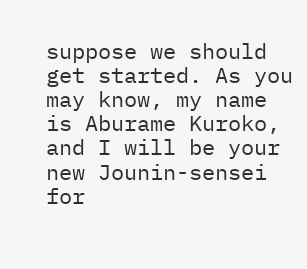suppose we should get started. As you may know, my name is Aburame Kuroko, and I will be your new Jounin-sensei for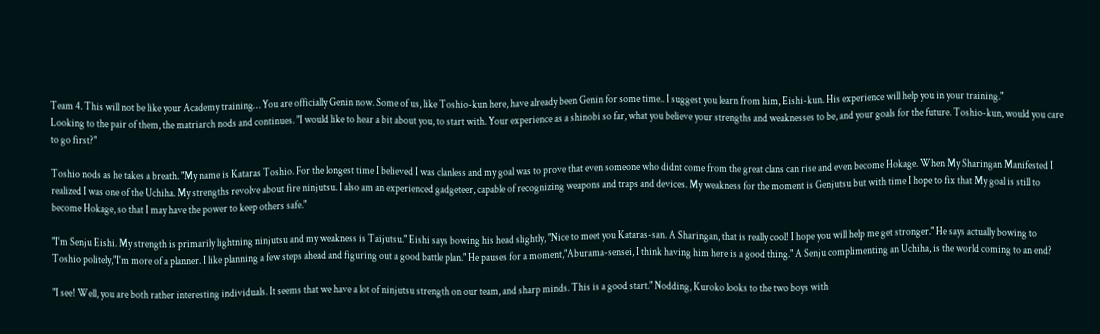Team 4. This will not be like your Academy training… You are officially Genin now. Some of us, like Toshio-kun here, have already been Genin for some time.. I suggest you learn from him, Eishi-kun. His experience will help you in your training."
Looking to the pair of them, the matriarch nods and continues. "I would like to hear a bit about you, to start with. Your experience as a shinobi so far, what you believe your strengths and weaknesses to be, and your goals for the future. Toshio-kun, would you care to go first?"

Toshio nods as he takes a breath. "My name is Kataras Toshio. For the longest time I believed I was clanless and my goal was to prove that even someone who didnt come from the great clans can rise and even become Hokage. When My Sharingan Manifested I realized I was one of the Uchiha. My strengths revolve about fire ninjutsu. I also am an experienced gadgeteer, capable of recognizing weapons and traps and devices. My weakness for the moment is Genjutsu but with time I hope to fix that My goal is still to become Hokage, so that I may have the power to keep others safe."

"I'm Senju Eishi. My strength is primarily lightning ninjutsu and my weakness is Taijutsu." Eishi says bowing his head slightly, "Nice to meet you Kataras-san. A Sharingan, that is really cool! I hope you will help me get stronger." He says actually bowing to Toshio politely,"I'm more of a planner. I like planning a few steps ahead and figuring out a good battle plan." He pauses for a moment,"Aburama-sensei, I think having him here is a good thing." A Senju complimenting an Uchiha, is the world coming to an end?

"I see! Well, you are both rather interesting individuals. It seems that we have a lot of ninjutsu strength on our team, and sharp minds. This is a good start." Nodding, Kuroko looks to the two boys with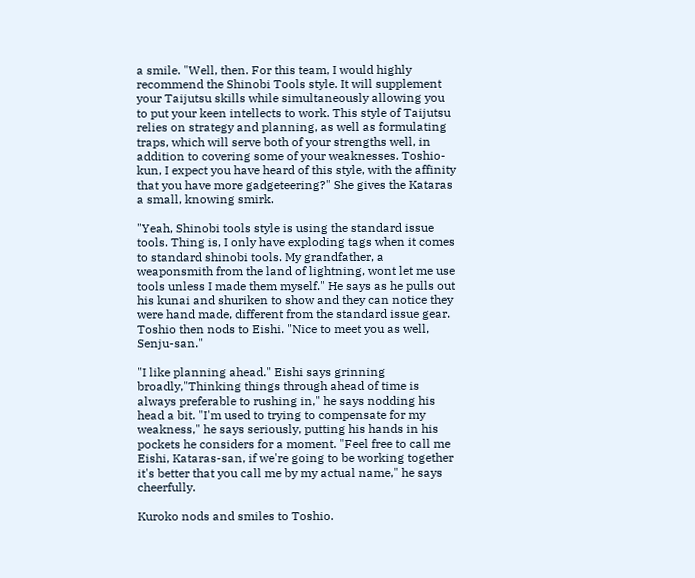a smile. "Well, then. For this team, I would highly recommend the Shinobi Tools style. It will supplement your Taijutsu skills while simultaneously allowing you to put your keen intellects to work. This style of Taijutsu relies on strategy and planning, as well as formulating traps, which will serve both of your strengths well, in addition to covering some of your weaknesses. Toshio-kun, I expect you have heard of this style, with the affinity that you have more gadgeteering?" She gives the Kataras a small, knowing smirk.

"Yeah, Shinobi tools style is using the standard issue tools. Thing is, I only have exploding tags when it comes to standard shinobi tools. My grandfather, a weaponsmith from the land of lightning, wont let me use tools unless I made them myself." He says as he pulls out his kunai and shuriken to show and they can notice they were hand made, different from the standard issue gear. Toshio then nods to Eishi. "Nice to meet you as well, Senju-san."

"I like planning ahead." Eishi says grinning broadly,"Thinking things through ahead of time is always preferable to rushing in," he says nodding his head a bit. "I'm used to trying to compensate for my weakness," he says seriously, putting his hands in his pockets he considers for a moment. "Feel free to call me Eishi, Kataras-san, if we're going to be working together it's better that you call me by my actual name," he says cheerfully.

Kuroko nods and smiles to Toshio.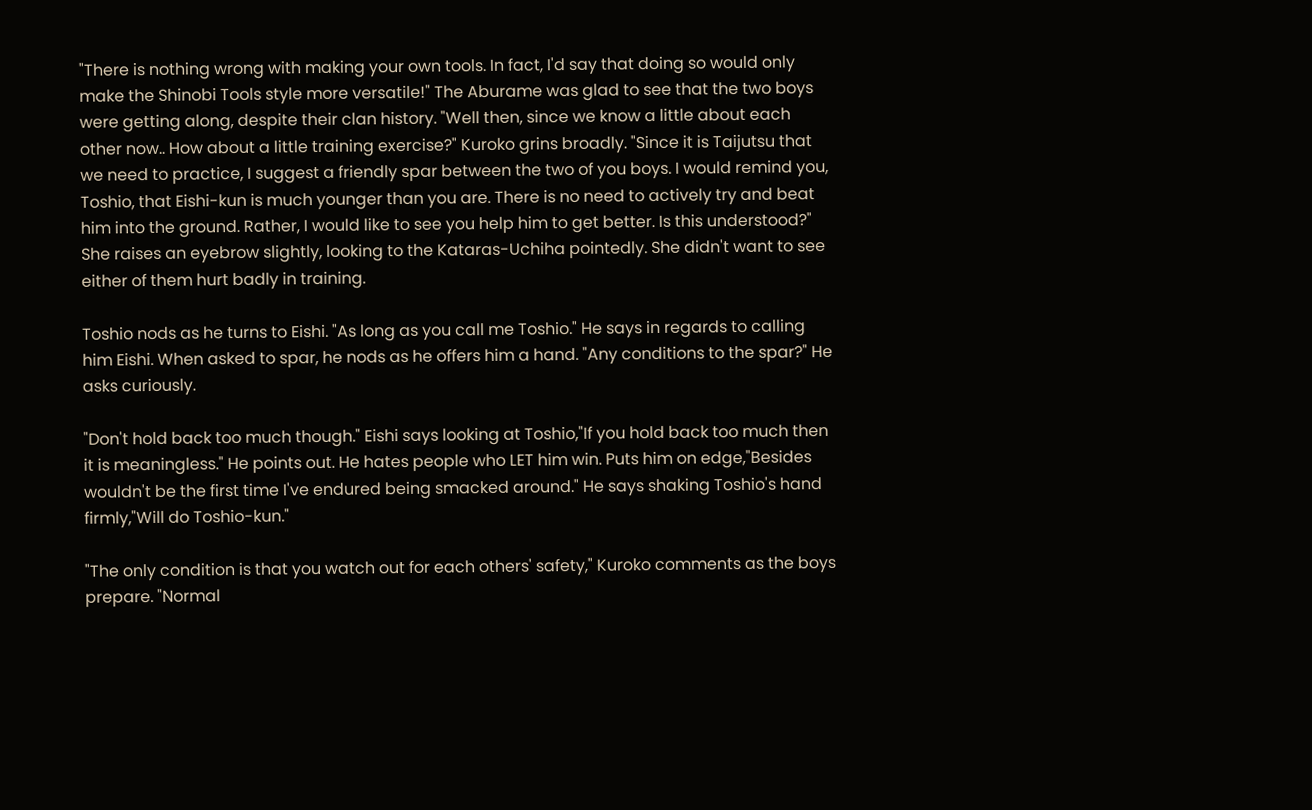"There is nothing wrong with making your own tools. In fact, I'd say that doing so would only make the Shinobi Tools style more versatile!" The Aburame was glad to see that the two boys were getting along, despite their clan history. "Well then, since we know a little about each other now.. How about a little training exercise?" Kuroko grins broadly. "Since it is Taijutsu that we need to practice, I suggest a friendly spar between the two of you boys. I would remind you, Toshio, that Eishi-kun is much younger than you are. There is no need to actively try and beat him into the ground. Rather, I would like to see you help him to get better. Is this understood?" She raises an eyebrow slightly, looking to the Kataras-Uchiha pointedly. She didn't want to see either of them hurt badly in training.

Toshio nods as he turns to Eishi. "As long as you call me Toshio." He says in regards to calling him Eishi. When asked to spar, he nods as he offers him a hand. "Any conditions to the spar?" He asks curiously.

"Don't hold back too much though." Eishi says looking at Toshio,"If you hold back too much then it is meaningless." He points out. He hates people who LET him win. Puts him on edge,"Besides wouldn't be the first time I've endured being smacked around." He says shaking Toshio's hand firmly,"Will do Toshio-kun."

"The only condition is that you watch out for each others' safety," Kuroko comments as the boys prepare. "Normal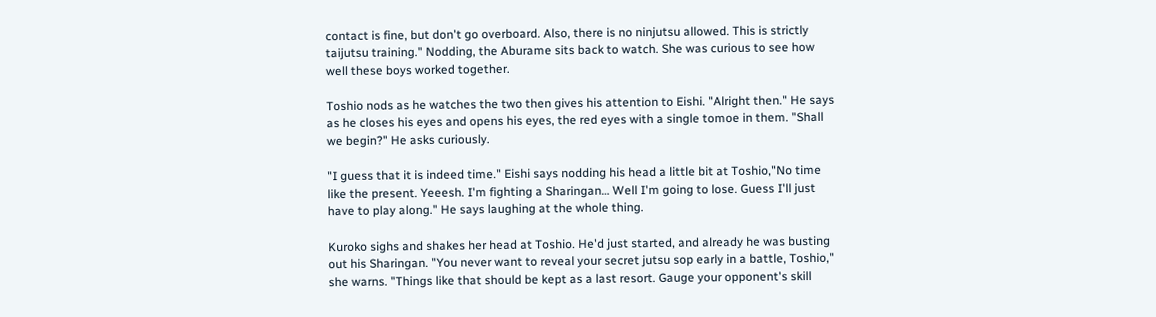contact is fine, but don't go overboard. Also, there is no ninjutsu allowed. This is strictly taijutsu training." Nodding, the Aburame sits back to watch. She was curious to see how well these boys worked together.

Toshio nods as he watches the two then gives his attention to Eishi. "Alright then." He says as he closes his eyes and opens his eyes, the red eyes with a single tomoe in them. "Shall we begin?" He asks curiously.

"I guess that it is indeed time." Eishi says nodding his head a little bit at Toshio,"No time like the present. Yeeesh. I'm fighting a Sharingan… Well I'm going to lose. Guess I'll just have to play along." He says laughing at the whole thing.

Kuroko sighs and shakes her head at Toshio. He'd just started, and already he was busting out his Sharingan. "You never want to reveal your secret jutsu sop early in a battle, Toshio," she warns. "Things like that should be kept as a last resort. Gauge your opponent's skill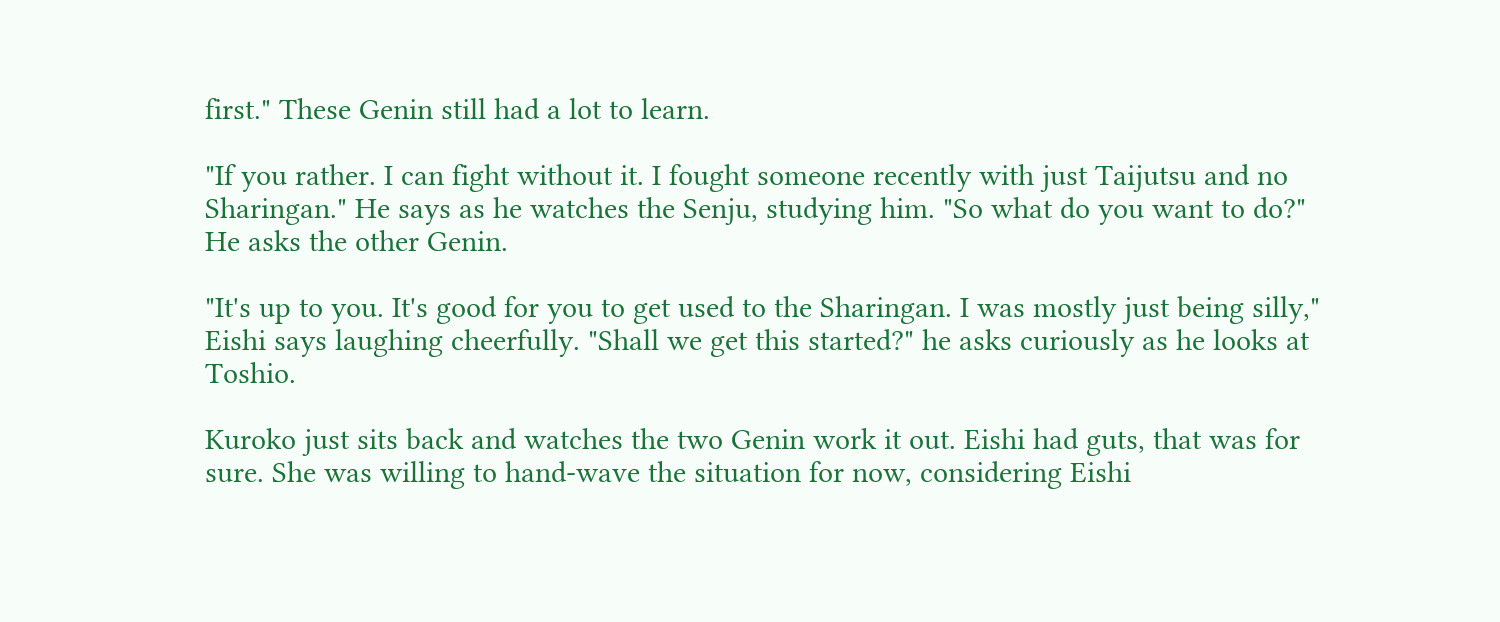first." These Genin still had a lot to learn.

"If you rather. I can fight without it. I fought someone recently with just Taijutsu and no Sharingan." He says as he watches the Senju, studying him. "So what do you want to do?" He asks the other Genin.

"It's up to you. It's good for you to get used to the Sharingan. I was mostly just being silly," Eishi says laughing cheerfully. "Shall we get this started?" he asks curiously as he looks at Toshio.

Kuroko just sits back and watches the two Genin work it out. Eishi had guts, that was for sure. She was willing to hand-wave the situation for now, considering Eishi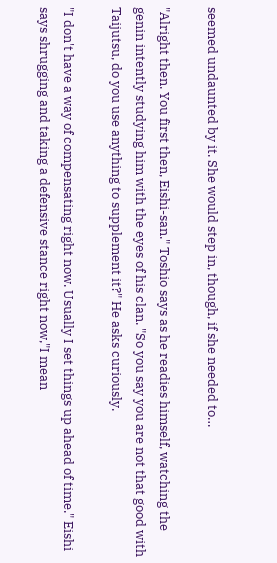seemed undaunted by it. She would step in, though, if she needed to…

"Alright then. You first then, Eishi-san." Toshio says as he readies himself, watching the genin intently studying him with the eyes of his clan. "So you say you are not that good with Taijutsu, do you use anything to supplement it?" He asks curiously.

"I don't have a way of compensating right now. Usually I set things up ahead of time." Eishi says shrugging and taking a defensive stance right now,"I mean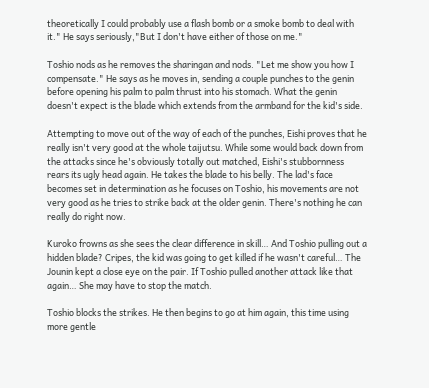theoretically I could probably use a flash bomb or a smoke bomb to deal with it." He says seriously,"But I don't have either of those on me."

Toshio nods as he removes the sharingan and nods. "Let me show you how I compensate." He says as he moves in, sending a couple punches to the genin before opening his palm to palm thrust into his stomach. What the genin doesn't expect is the blade which extends from the armband for the kid's side.

Attempting to move out of the way of each of the punches, Eishi proves that he really isn't very good at the whole taijutsu. While some would back down from the attacks since he's obviously totally out matched, Eishi's stubbornness rears its ugly head again. He takes the blade to his belly. The lad's face becomes set in determination as he focuses on Toshio, his movements are not very good as he tries to strike back at the older genin. There's nothing he can really do right now.

Kuroko frowns as she sees the clear difference in skill… And Toshio pulling out a hidden blade? Cripes, the kid was going to get killed if he wasn't careful… The Jounin kept a close eye on the pair. If Toshio pulled another attack like that again… She may have to stop the match.

Toshio blocks the strikes. He then begins to go at him again, this time using more gentle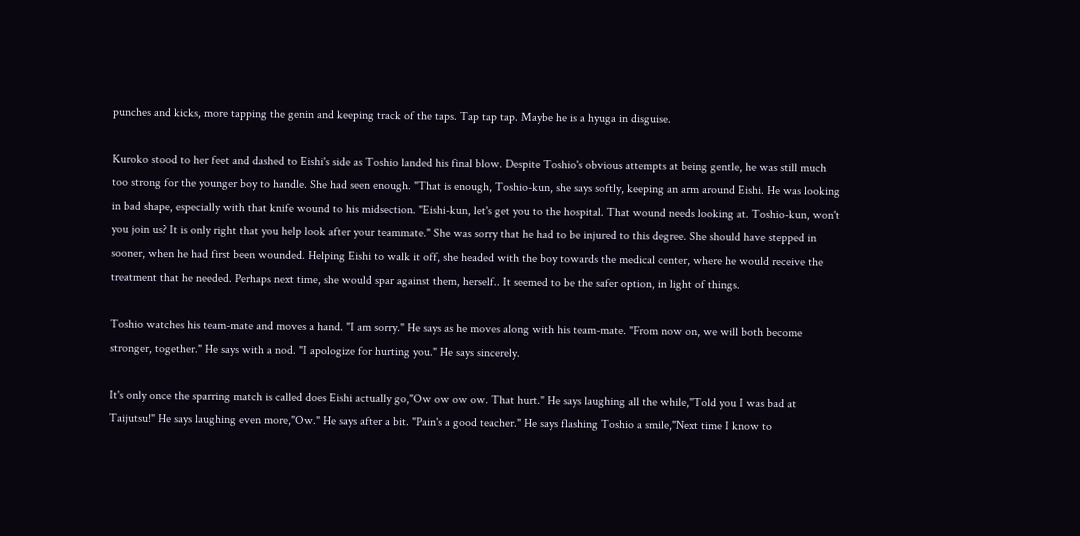punches and kicks, more tapping the genin and keeping track of the taps. Tap tap tap. Maybe he is a hyuga in disguise.

Kuroko stood to her feet and dashed to Eishi's side as Toshio landed his final blow. Despite Toshio's obvious attempts at being gentle, he was still much too strong for the younger boy to handle. She had seen enough. "That is enough, Toshio-kun, she says softly, keeping an arm around Eishi. He was looking in bad shape, especially with that knife wound to his midsection. "Eishi-kun, let's get you to the hospital. That wound needs looking at. Toshio-kun, won't you join us? It is only right that you help look after your teammate." She was sorry that he had to be injured to this degree. She should have stepped in sooner, when he had first been wounded. Helping Eishi to walk it off, she headed with the boy towards the medical center, where he would receive the treatment that he needed. Perhaps next time, she would spar against them, herself.. It seemed to be the safer option, in light of things.

Toshio watches his team-mate and moves a hand. "I am sorry." He says as he moves along with his team-mate. "From now on, we will both become stronger, together." He says with a nod. "I apologize for hurting you." He says sincerely.

It's only once the sparring match is called does Eishi actually go,"Ow ow ow ow. That hurt." He says laughing all the while,"Told you I was bad at Taijutsu!" He says laughing even more,"Ow." He says after a bit. "Pain's a good teacher." He says flashing Toshio a smile,"Next time I know to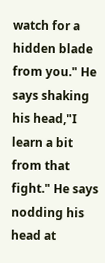watch for a hidden blade from you." He says shaking his head,"I learn a bit from that fight." He says nodding his head at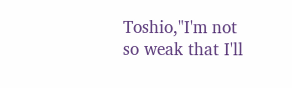Toshio,"I'm not so weak that I'll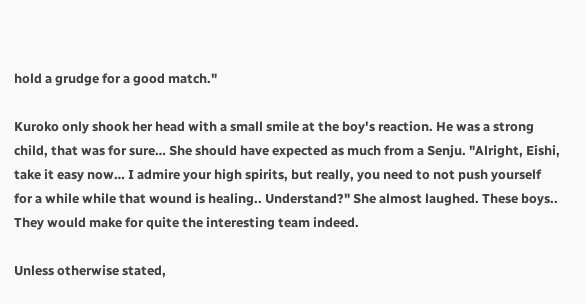hold a grudge for a good match."

Kuroko only shook her head with a small smile at the boy's reaction. He was a strong child, that was for sure… She should have expected as much from a Senju. "Alright, Eishi, take it easy now… I admire your high spirits, but really, you need to not push yourself for a while while that wound is healing.. Understand?" She almost laughed. These boys.. They would make for quite the interesting team indeed.

Unless otherwise stated,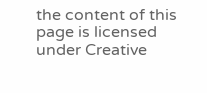the content of this page is licensed under Creative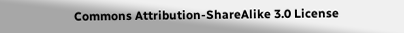Commons Attribution-ShareAlike 3.0 License